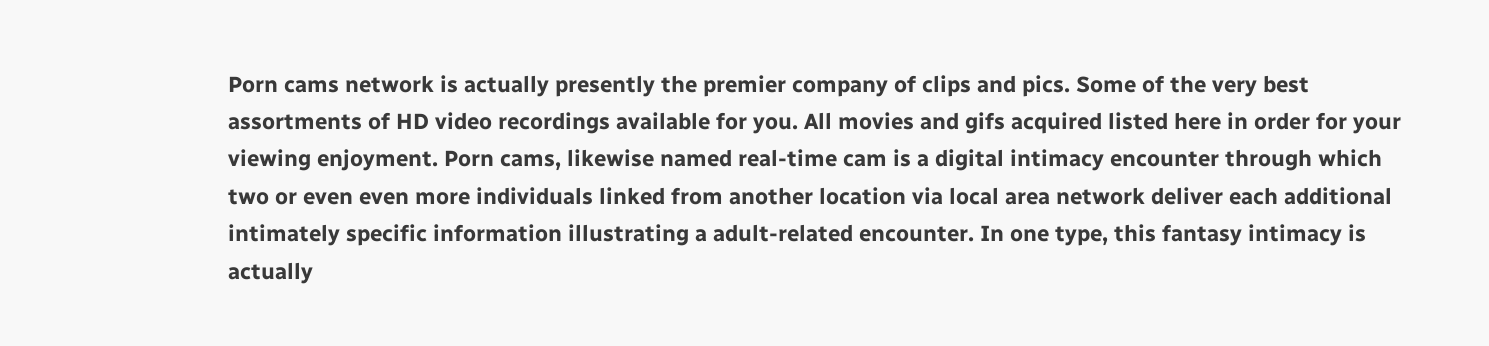Porn cams network is actually presently the premier company of clips and pics. Some of the very best assortments of HD video recordings available for you. All movies and gifs acquired listed here in order for your viewing enjoyment. Porn cams, likewise named real-time cam is a digital intimacy encounter through which two or even even more individuals linked from another location via local area network deliver each additional intimately specific information illustrating a adult-related encounter. In one type, this fantasy intimacy is actually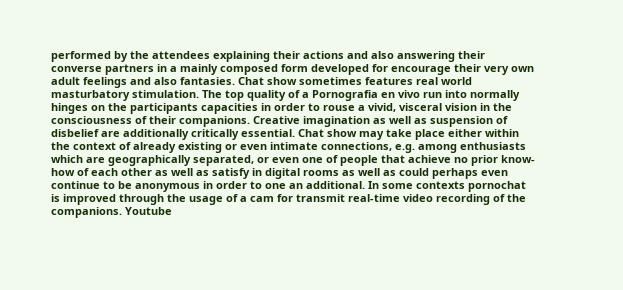performed by the attendees explaining their actions and also answering their converse partners in a mainly composed form developed for encourage their very own adult feelings and also fantasies. Chat show sometimes features real world masturbatory stimulation. The top quality of a Pornografia en vivo run into normally hinges on the participants capacities in order to rouse a vivid, visceral vision in the consciousness of their companions. Creative imagination as well as suspension of disbelief are additionally critically essential. Chat show may take place either within the context of already existing or even intimate connections, e.g. among enthusiasts which are geographically separated, or even one of people that achieve no prior know-how of each other as well as satisfy in digital rooms as well as could perhaps even continue to be anonymous in order to one an additional. In some contexts pornochat is improved through the usage of a cam for transmit real-time video recording of the companions. Youtube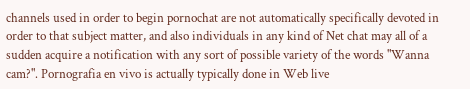channels used in order to begin pornochat are not automatically specifically devoted in order to that subject matter, and also individuals in any kind of Net chat may all of a sudden acquire a notification with any sort of possible variety of the words "Wanna cam?". Pornografia en vivo is actually typically done in Web live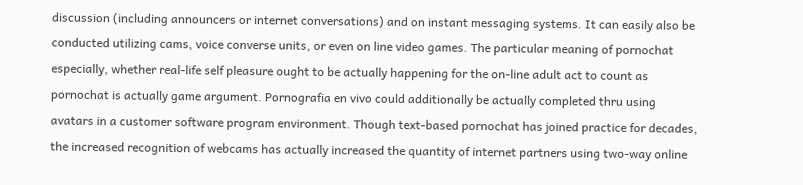discussion (including announcers or internet conversations) and on instant messaging systems. It can easily also be conducted utilizing cams, voice converse units, or even on line video games. The particular meaning of pornochat especially, whether real-life self pleasure ought to be actually happening for the on-line adult act to count as pornochat is actually game argument. Pornografia en vivo could additionally be actually completed thru using avatars in a customer software program environment. Though text-based pornochat has joined practice for decades, the increased recognition of webcams has actually increased the quantity of internet partners using two-way online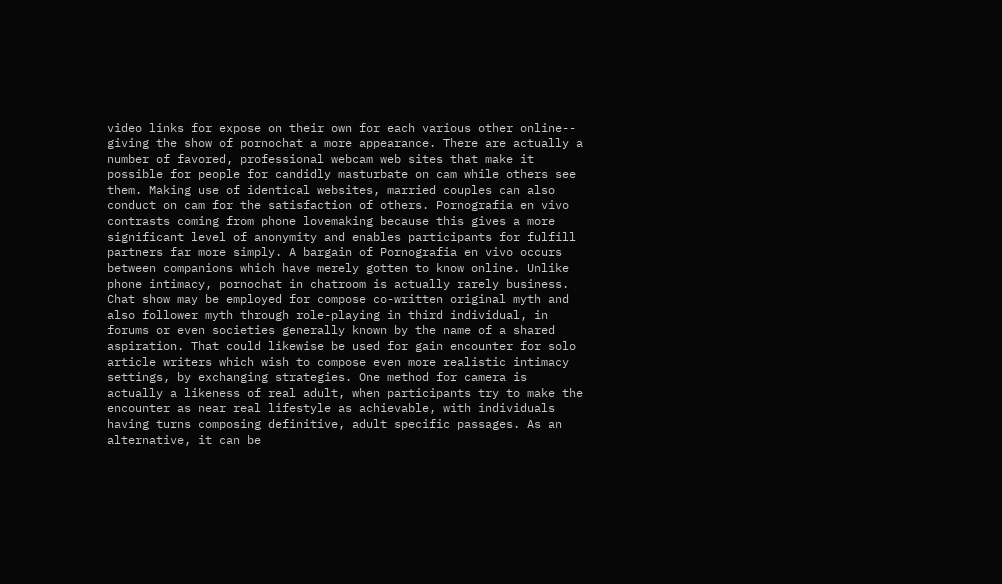video links for expose on their own for each various other online-- giving the show of pornochat a more appearance. There are actually a number of favored, professional webcam web sites that make it possible for people for candidly masturbate on cam while others see them. Making use of identical websites, married couples can also conduct on cam for the satisfaction of others. Pornografia en vivo contrasts coming from phone lovemaking because this gives a more significant level of anonymity and enables participants for fulfill partners far more simply. A bargain of Pornografia en vivo occurs between companions which have merely gotten to know online. Unlike phone intimacy, pornochat in chatroom is actually rarely business. Chat show may be employed for compose co-written original myth and also follower myth through role-playing in third individual, in forums or even societies generally known by the name of a shared aspiration. That could likewise be used for gain encounter for solo article writers which wish to compose even more realistic intimacy settings, by exchanging strategies. One method for camera is actually a likeness of real adult, when participants try to make the encounter as near real lifestyle as achievable, with individuals having turns composing definitive, adult specific passages. As an alternative, it can be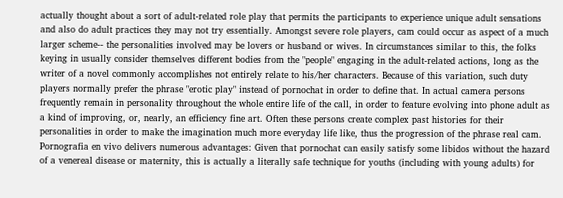actually thought about a sort of adult-related role play that permits the participants to experience unique adult sensations and also do adult practices they may not try essentially. Amongst severe role players, cam could occur as aspect of a much larger scheme-- the personalities involved may be lovers or husband or wives. In circumstances similar to this, the folks keying in usually consider themselves different bodies from the "people" engaging in the adult-related actions, long as the writer of a novel commonly accomplishes not entirely relate to his/her characters. Because of this variation, such duty players normally prefer the phrase "erotic play" instead of pornochat in order to define that. In actual camera persons frequently remain in personality throughout the whole entire life of the call, in order to feature evolving into phone adult as a kind of improving, or, nearly, an efficiency fine art. Often these persons create complex past histories for their personalities in order to make the imagination much more everyday life like, thus the progression of the phrase real cam. Pornografia en vivo delivers numerous advantages: Given that pornochat can easily satisfy some libidos without the hazard of a venereal disease or maternity, this is actually a literally safe technique for youths (including with young adults) for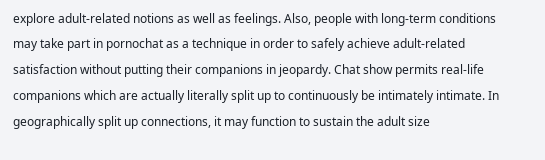explore adult-related notions as well as feelings. Also, people with long-term conditions may take part in pornochat as a technique in order to safely achieve adult-related satisfaction without putting their companions in jeopardy. Chat show permits real-life companions which are actually literally split up to continuously be intimately intimate. In geographically split up connections, it may function to sustain the adult size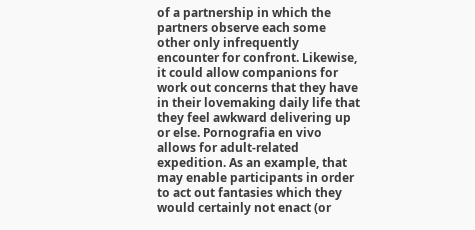of a partnership in which the partners observe each some other only infrequently encounter for confront. Likewise, it could allow companions for work out concerns that they have in their lovemaking daily life that they feel awkward delivering up or else. Pornografia en vivo allows for adult-related expedition. As an example, that may enable participants in order to act out fantasies which they would certainly not enact (or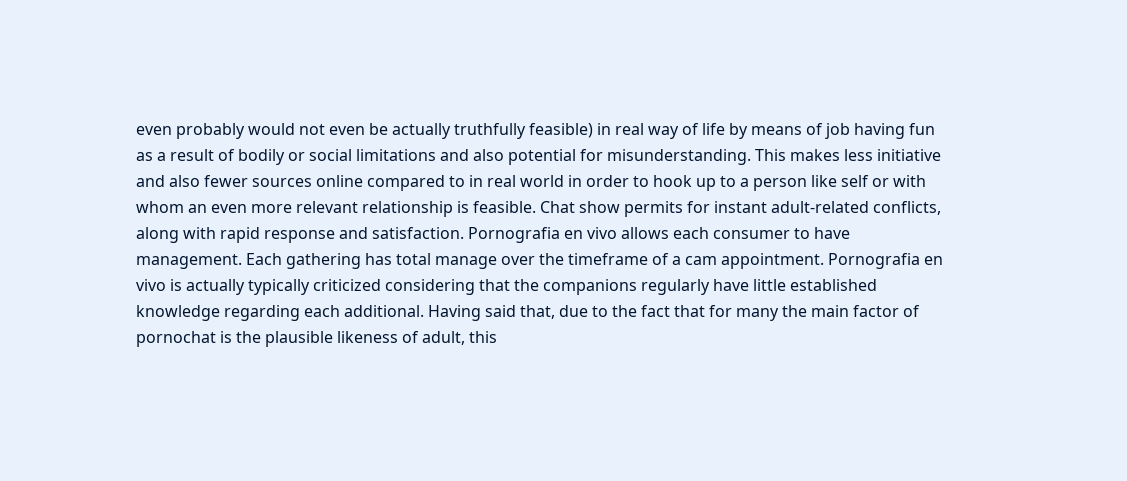even probably would not even be actually truthfully feasible) in real way of life by means of job having fun as a result of bodily or social limitations and also potential for misunderstanding. This makes less initiative and also fewer sources online compared to in real world in order to hook up to a person like self or with whom an even more relevant relationship is feasible. Chat show permits for instant adult-related conflicts, along with rapid response and satisfaction. Pornografia en vivo allows each consumer to have management. Each gathering has total manage over the timeframe of a cam appointment. Pornografia en vivo is actually typically criticized considering that the companions regularly have little established knowledge regarding each additional. Having said that, due to the fact that for many the main factor of pornochat is the plausible likeness of adult, this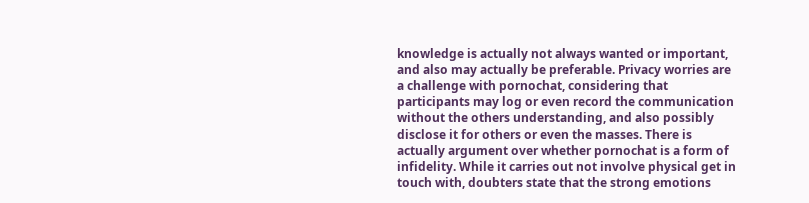knowledge is actually not always wanted or important, and also may actually be preferable. Privacy worries are a challenge with pornochat, considering that participants may log or even record the communication without the others understanding, and also possibly disclose it for others or even the masses. There is actually argument over whether pornochat is a form of infidelity. While it carries out not involve physical get in touch with, doubters state that the strong emotions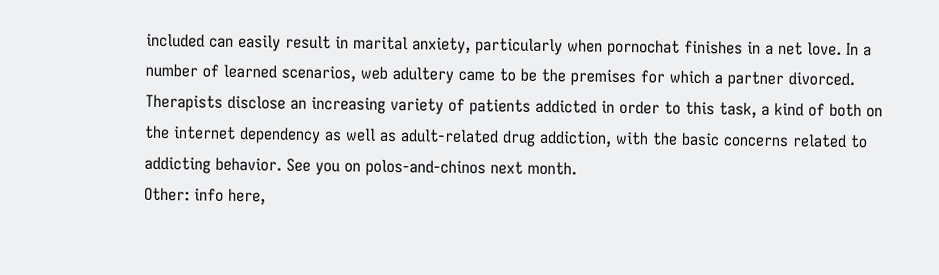included can easily result in marital anxiety, particularly when pornochat finishes in a net love. In a number of learned scenarios, web adultery came to be the premises for which a partner divorced. Therapists disclose an increasing variety of patients addicted in order to this task, a kind of both on the internet dependency as well as adult-related drug addiction, with the basic concerns related to addicting behavior. See you on polos-and-chinos next month.
Other: info here,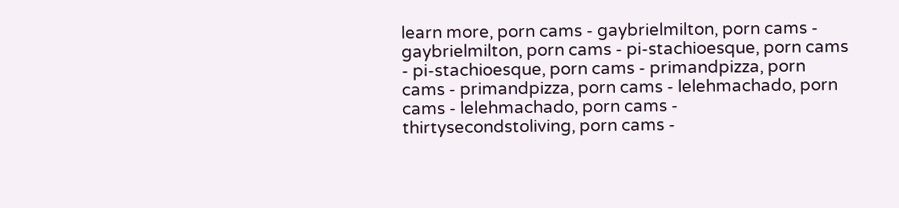learn more, porn cams - gaybrielmilton, porn cams - gaybrielmilton, porn cams - pi-stachioesque, porn cams - pi-stachioesque, porn cams - primandpizza, porn cams - primandpizza, porn cams - lelehmachado, porn cams - lelehmachado, porn cams - thirtysecondstoliving, porn cams -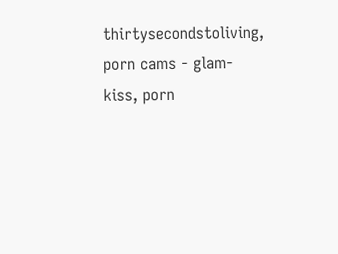thirtysecondstoliving, porn cams - glam-kiss, porn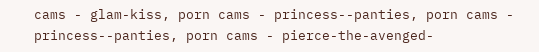cams - glam-kiss, porn cams - princess--panties, porn cams - princess--panties, porn cams - pierce-the-avenged-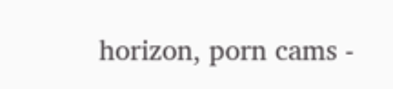horizon, porn cams -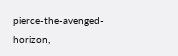pierce-the-avenged-horizon,